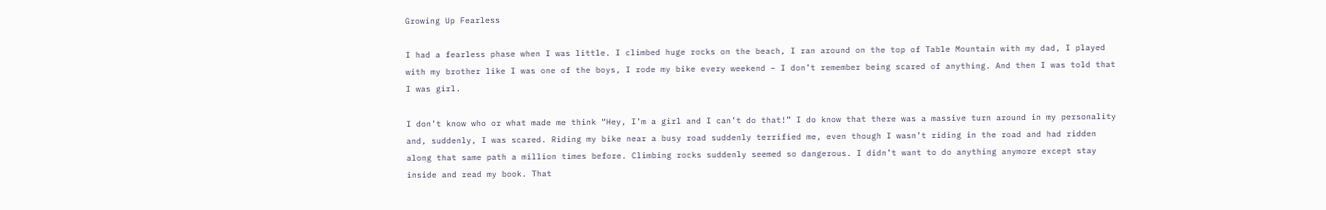Growing Up Fearless

I had a fearless phase when I was little. I climbed huge rocks on the beach, I ran around on the top of Table Mountain with my dad, I played with my brother like I was one of the boys, I rode my bike every weekend – I don’t remember being scared of anything. And then I was told that I was girl.

I don’t know who or what made me think “Hey, I’m a girl and I can’t do that!” I do know that there was a massive turn around in my personality and, suddenly, I was scared. Riding my bike near a busy road suddenly terrified me, even though I wasn’t riding in the road and had ridden along that same path a million times before. Climbing rocks suddenly seemed so dangerous. I didn’t want to do anything anymore except stay inside and read my book. That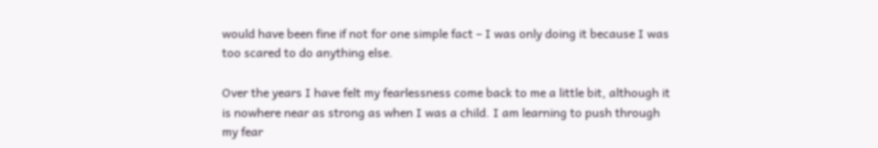would have been fine if not for one simple fact – I was only doing it because I was too scared to do anything else.

Over the years I have felt my fearlessness come back to me a little bit, although it is nowhere near as strong as when I was a child. I am learning to push through my fear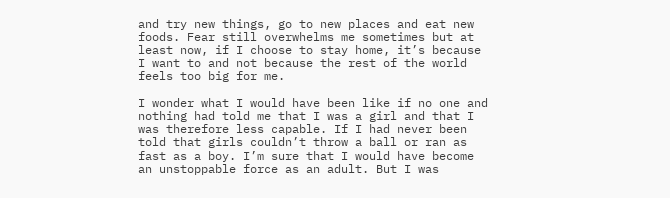and try new things, go to new places and eat new foods. Fear still overwhelms me sometimes but at least now, if I choose to stay home, it’s because I want to and not because the rest of the world feels too big for me.

I wonder what I would have been like if no one and nothing had told me that I was a girl and that I was therefore less capable. If I had never been told that girls couldn’t throw a ball or ran as fast as a boy. I’m sure that I would have become an unstoppable force as an adult. But I was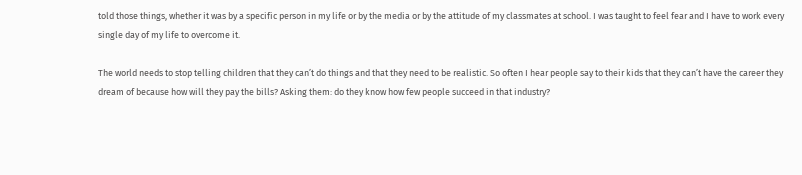told those things, whether it was by a specific person in my life or by the media or by the attitude of my classmates at school. I was taught to feel fear and I have to work every single day of my life to overcome it.

The world needs to stop telling children that they can’t do things and that they need to be realistic. So often I hear people say to their kids that they can’t have the career they dream of because how will they pay the bills? Asking them: do they know how few people succeed in that industry?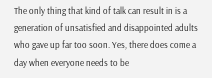The only thing that kind of talk can result in is a generation of unsatisfied and disappointed adults who gave up far too soon. Yes, there does come a day when everyone needs to be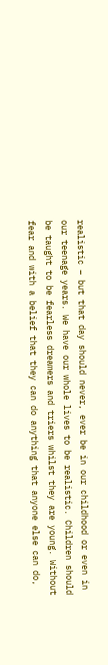realistic – but that day should never, ever be in our childhood or even in our teenage years. We have our whole lives to be realistic. Children should be taught to be fearless dreamers and triers whilst they are young. Without fear and with a belief that they can do anything that anyone else can do,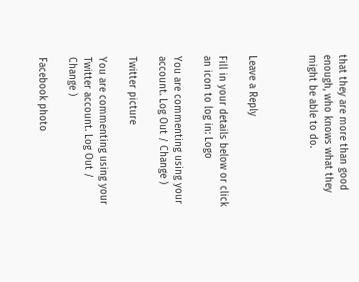that they are more than good enough, who knows what they might be able to do.



Leave a Reply

Fill in your details below or click an icon to log in: Logo

You are commenting using your account. Log Out / Change )

Twitter picture

You are commenting using your Twitter account. Log Out / Change )

Facebook photo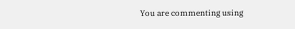You are commenting using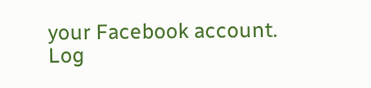your Facebook account. Log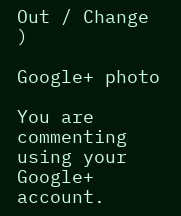Out / Change )

Google+ photo

You are commenting using your Google+ account.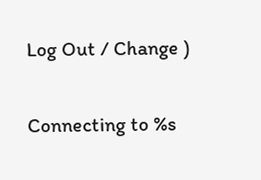Log Out / Change )

Connecting to %s